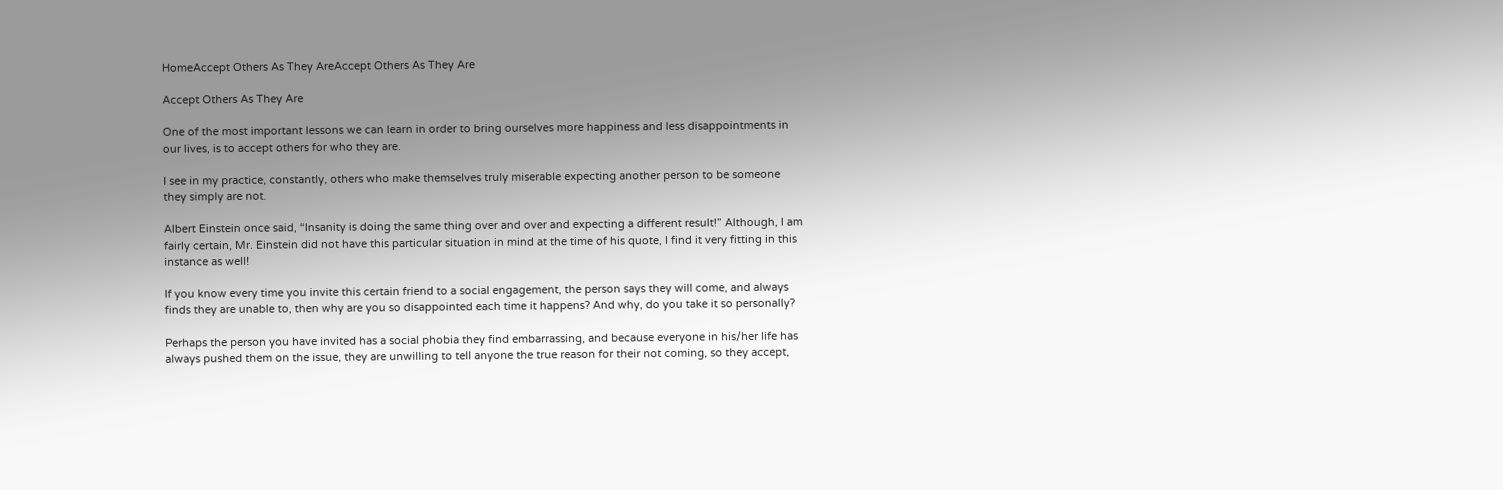HomeAccept Others As They AreAccept Others As They Are

Accept Others As They Are

One of the most important lessons we can learn in order to bring ourselves more happiness and less disappointments in our lives, is to accept others for who they are.

I see in my practice, constantly, others who make themselves truly miserable expecting another person to be someone they simply are not.

Albert Einstein once said, “Insanity is doing the same thing over and over and expecting a different result!” Although, I am fairly certain, Mr. Einstein did not have this particular situation in mind at the time of his quote, I find it very fitting in this instance as well!

If you know every time you invite this certain friend to a social engagement, the person says they will come, and always finds they are unable to, then why are you so disappointed each time it happens? And why, do you take it so personally?

Perhaps the person you have invited has a social phobia they find embarrassing, and because everyone in his/her life has always pushed them on the issue, they are unwilling to tell anyone the true reason for their not coming, so they accept,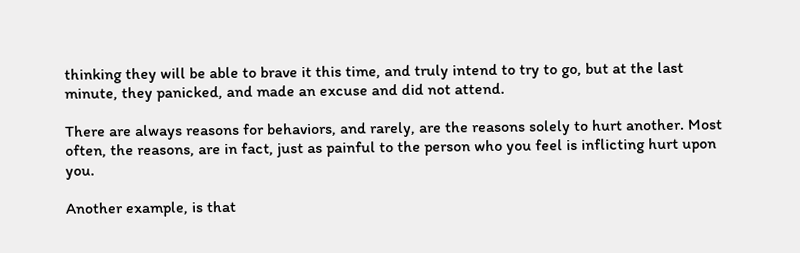thinking they will be able to brave it this time, and truly intend to try to go, but at the last minute, they panicked, and made an excuse and did not attend.

There are always reasons for behaviors, and rarely, are the reasons solely to hurt another. Most often, the reasons, are in fact, just as painful to the person who you feel is inflicting hurt upon you.

Another example, is that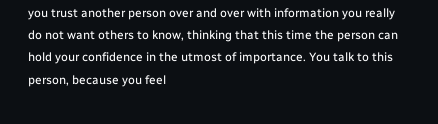you trust another person over and over with information you really do not want others to know, thinking that this time the person can hold your confidence in the utmost of importance. You talk to this person, because you feel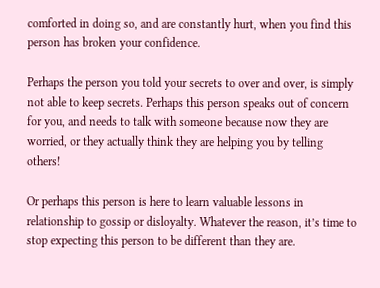comforted in doing so, and are constantly hurt, when you find this person has broken your confidence.

Perhaps the person you told your secrets to over and over, is simply not able to keep secrets. Perhaps this person speaks out of concern for you, and needs to talk with someone because now they are worried, or they actually think they are helping you by telling others!

Or perhaps this person is here to learn valuable lessons in relationship to gossip or disloyalty. Whatever the reason, it’s time to stop expecting this person to be different than they are.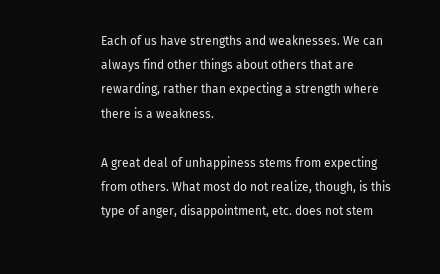Each of us have strengths and weaknesses. We can always find other things about others that are rewarding, rather than expecting a strength where there is a weakness.

A great deal of unhappiness stems from expecting from others. What most do not realize, though, is this type of anger, disappointment, etc. does not stem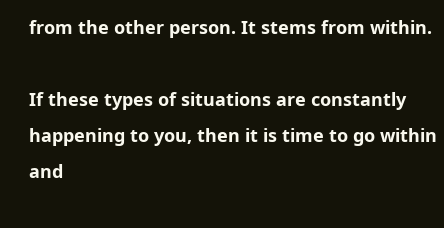from the other person. It stems from within.

If these types of situations are constantly happening to you, then it is time to go within and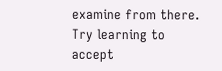examine from there. Try learning to accept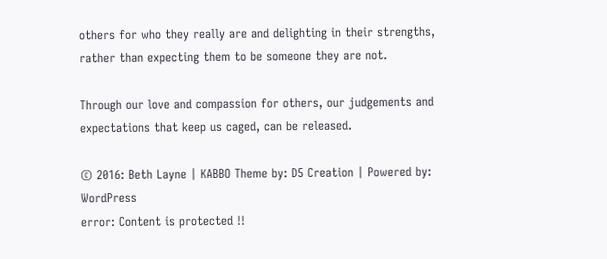others for who they really are and delighting in their strengths, rather than expecting them to be someone they are not.

Through our love and compassion for others, our judgements and expectations that keep us caged, can be released.

© 2016: Beth Layne | KABBO Theme by: D5 Creation | Powered by: WordPress
error: Content is protected !!